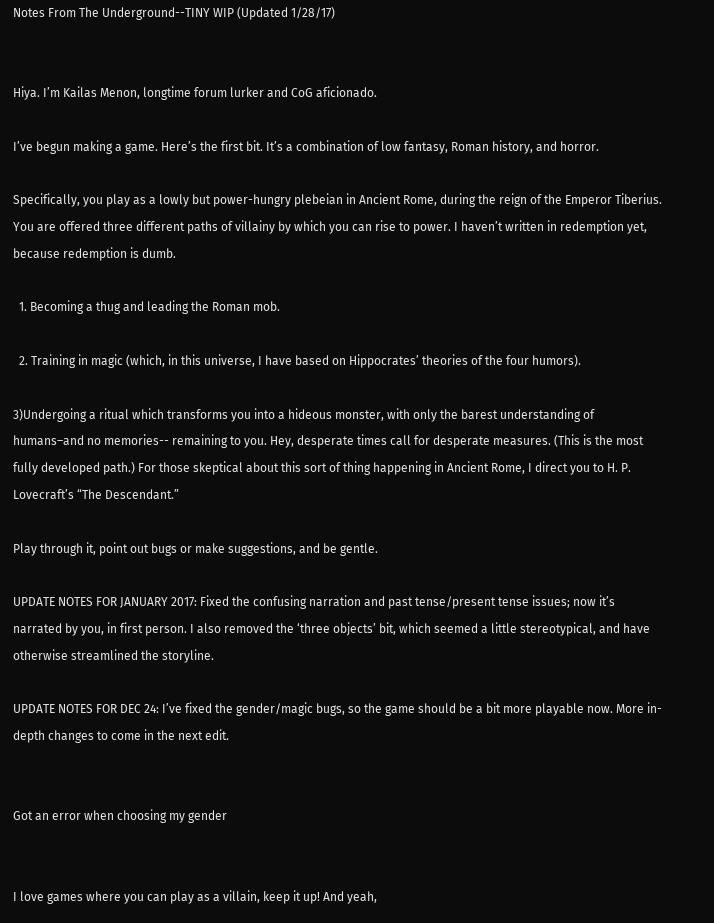Notes From The Underground--TINY WIP (Updated 1/28/17)


Hiya. I’m Kailas Menon, longtime forum lurker and CoG aficionado.

I’ve begun making a game. Here’s the first bit. It’s a combination of low fantasy, Roman history, and horror.

Specifically, you play as a lowly but power-hungry plebeian in Ancient Rome, during the reign of the Emperor Tiberius. You are offered three different paths of villainy by which you can rise to power. I haven’t written in redemption yet, because redemption is dumb.

  1. Becoming a thug and leading the Roman mob.

  2. Training in magic (which, in this universe, I have based on Hippocrates’ theories of the four humors).

3)Undergoing a ritual which transforms you into a hideous monster, with only the barest understanding of humans–and no memories-- remaining to you. Hey, desperate times call for desperate measures. (This is the most fully developed path.) For those skeptical about this sort of thing happening in Ancient Rome, I direct you to H. P. Lovecraft’s “The Descendant.”

Play through it, point out bugs or make suggestions, and be gentle.

UPDATE NOTES FOR JANUARY 2017: Fixed the confusing narration and past tense/present tense issues; now it’s narrated by you, in first person. I also removed the ‘three objects’ bit, which seemed a little stereotypical, and have otherwise streamlined the storyline.

UPDATE NOTES FOR DEC 24: I’ve fixed the gender/magic bugs, so the game should be a bit more playable now. More in-depth changes to come in the next edit.


Got an error when choosing my gender


I love games where you can play as a villain, keep it up! And yeah,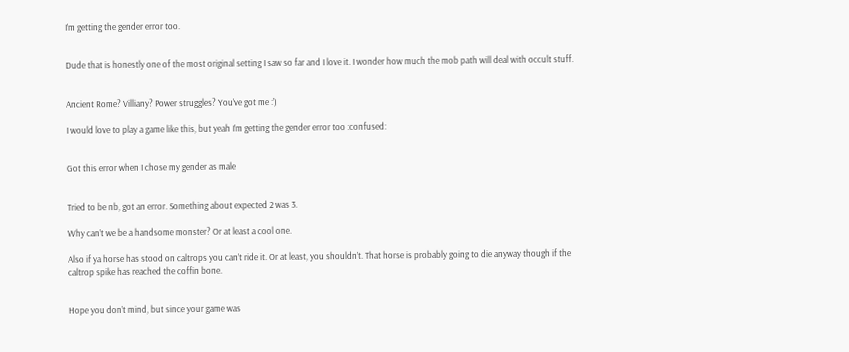I’m getting the gender error too.


Dude that is honestly one of the most original setting I saw so far and I love it. I wonder how much the mob path will deal with occult stuff.


Ancient Rome? Villiany? Power struggles? You’ve got me :’)

I would love to play a game like this, but yeah I’m getting the gender error too :confused:


Got this error when I chose my gender as male


Tried to be nb, got an error. Something about expected 2 was 3.

Why can’t we be a handsome monster? Or at least a cool one.

Also if ya horse has stood on caltrops you can’t ride it. Or at least, you shouldn’t. That horse is probably going to die anyway though if the caltrop spike has reached the coffin bone.


Hope you don’t mind, but since your game was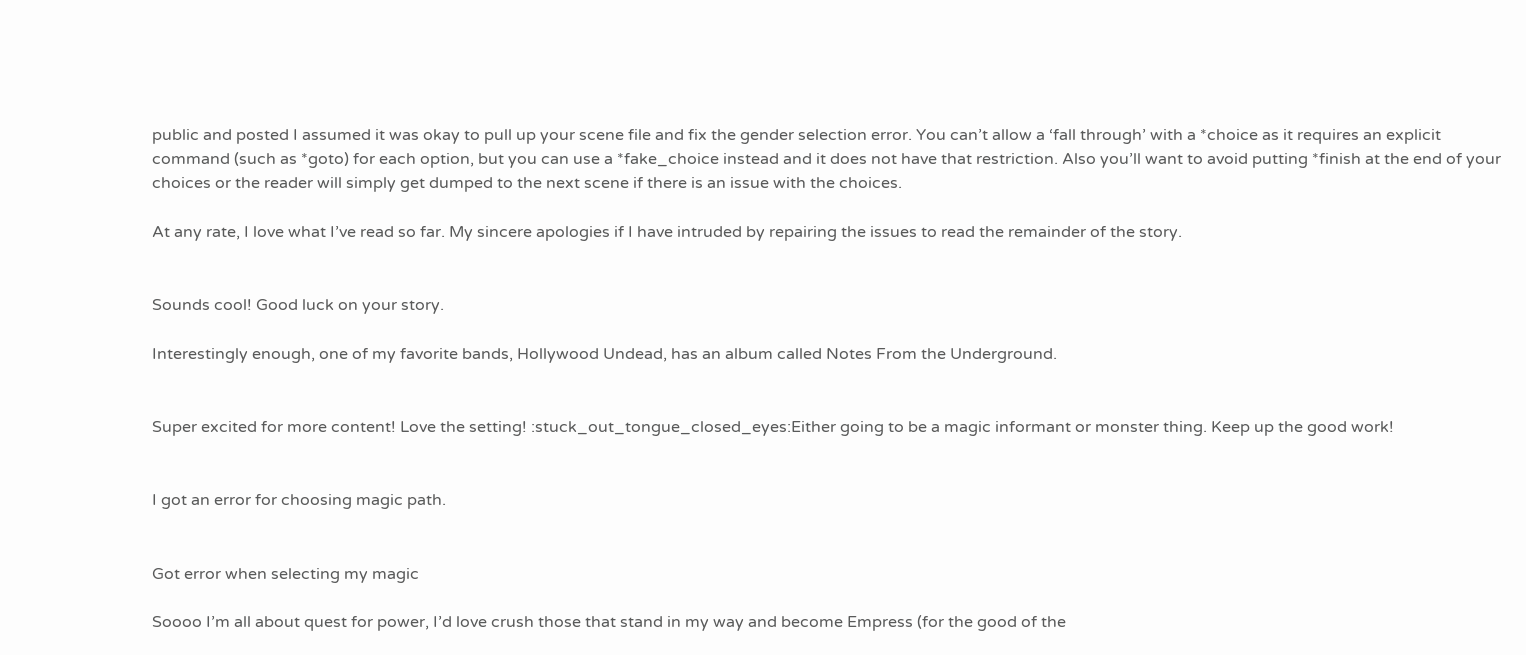public and posted I assumed it was okay to pull up your scene file and fix the gender selection error. You can’t allow a ‘fall through’ with a *choice as it requires an explicit command (such as *goto) for each option, but you can use a *fake_choice instead and it does not have that restriction. Also you’ll want to avoid putting *finish at the end of your choices or the reader will simply get dumped to the next scene if there is an issue with the choices.

At any rate, I love what I’ve read so far. My sincere apologies if I have intruded by repairing the issues to read the remainder of the story.


Sounds cool! Good luck on your story.

Interestingly enough, one of my favorite bands, Hollywood Undead, has an album called Notes From the Underground.


Super excited for more content! Love the setting! :stuck_out_tongue_closed_eyes:Either going to be a magic informant or monster thing. Keep up the good work!


I got an error for choosing magic path.


Got error when selecting my magic

Soooo I’m all about quest for power, I’d love crush those that stand in my way and become Empress (for the good of the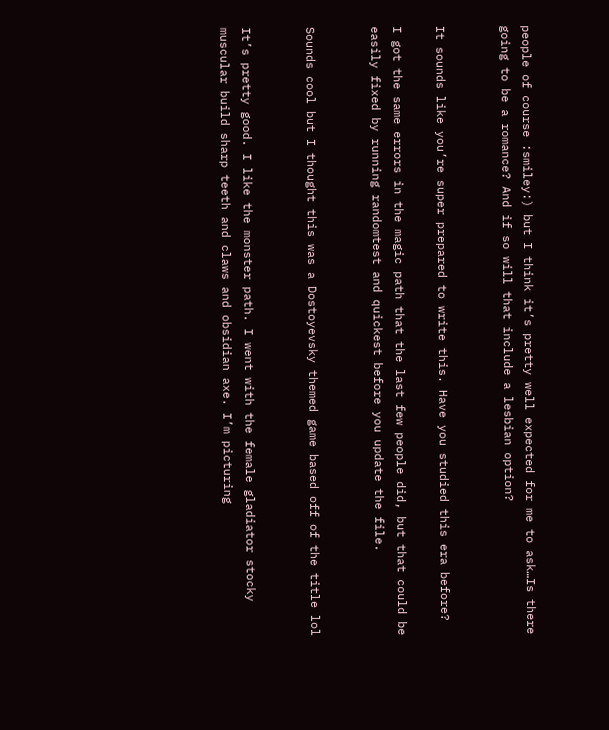people of course :smiley:) but I think it’s pretty well expected for me to ask…Is there going to be a romance? And if so will that include a lesbian option?


It sounds like you’re super prepared to write this. Have you studied this era before?

I got the same errors in the magic path that the last few people did, but that could be easily fixed by running randomtest and quickest before you update the file.


Sounds cool but I thought this was a Dostoyevsky themed game based off of the title lol


It’s pretty good. I like the monster path. I went with the female gladiator stocky muscular build sharp teeth and claws and obsidian axe. I’m picturing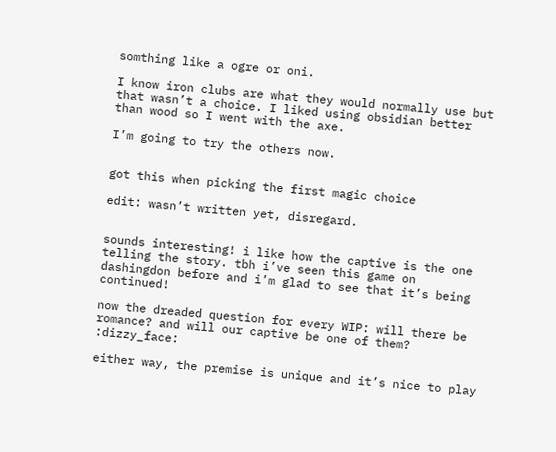somthing like a ogre or oni.

I know iron clubs are what they would normally use but that wasn’t a choice. I liked using obsidian better than wood so I went with the axe.

I’m going to try the others now.


got this when picking the first magic choice

edit: wasn’t written yet, disregard.


sounds interesting! i like how the captive is the one telling the story. tbh i’ve seen this game on dashingdon before and i’m glad to see that it’s being continued!

now the dreaded question for every WIP: will there be romance? and will our captive be one of them? :dizzy_face:

either way, the premise is unique and it’s nice to play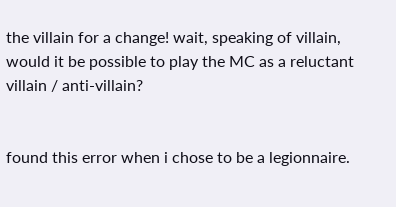the villain for a change! wait, speaking of villain, would it be possible to play the MC as a reluctant villain / anti-villain?


found this error when i chose to be a legionnaire.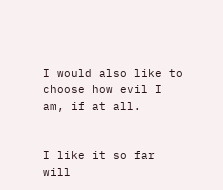I would also like to choose how evil I am, if at all.


I like it so far will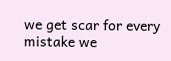we get scar for every mistake we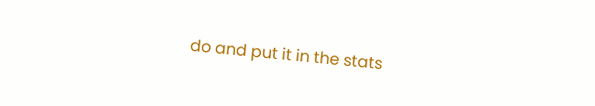do and put it in the stats